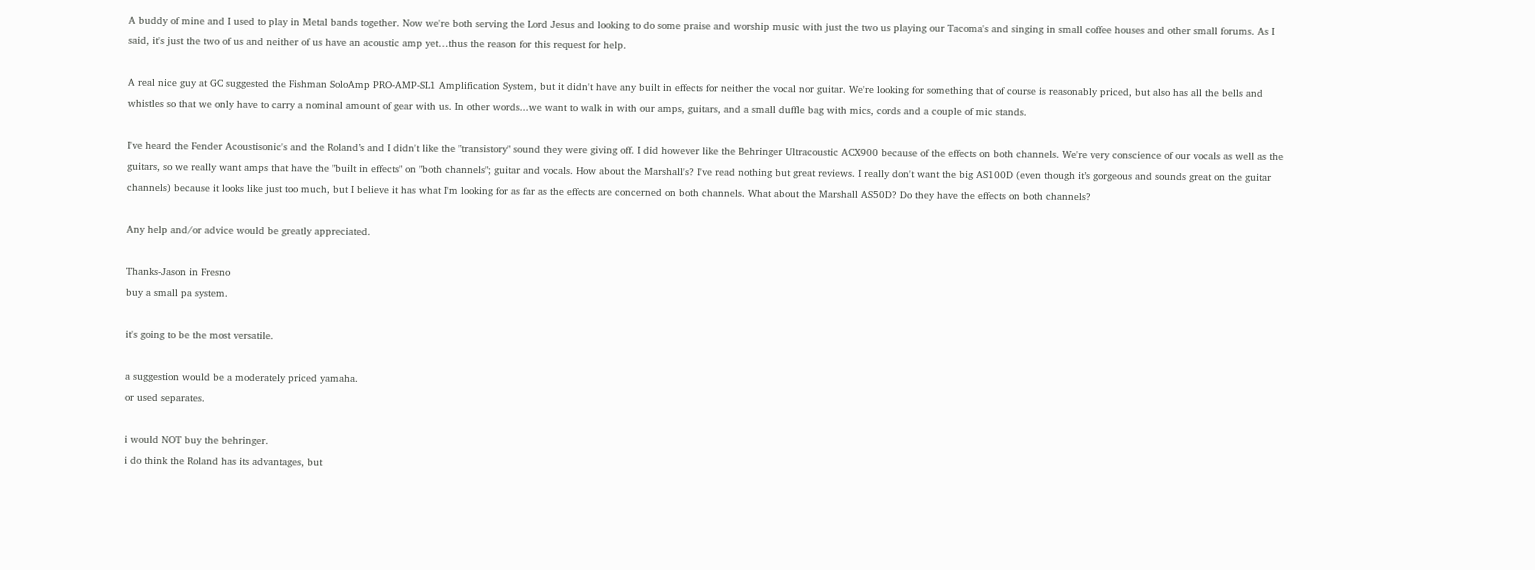A buddy of mine and I used to play in Metal bands together. Now we're both serving the Lord Jesus and looking to do some praise and worship music with just the two us playing our Tacoma's and singing in small coffee houses and other small forums. As I said, it's just the two of us and neither of us have an acoustic amp yet…thus the reason for this request for help.

A real nice guy at GC suggested the Fishman SoloAmp PRO-AMP-SL1 Amplification System, but it didn't have any built in effects for neither the vocal nor guitar. We're looking for something that of course is reasonably priced, but also has all the bells and whistles so that we only have to carry a nominal amount of gear with us. In other words...we want to walk in with our amps, guitars, and a small duffle bag with mics, cords and a couple of mic stands.

I've heard the Fender Acoustisonic's and the Roland’s and I didn't like the "transistory" sound they were giving off. I did however like the Behringer Ultracoustic ACX900 because of the effects on both channels. We're very conscience of our vocals as well as the guitars, so we really want amps that have the "built in effects" on "both channels"; guitar and vocals. How about the Marshall's? I've read nothing but great reviews. I really don't want the big AS100D (even though it’s gorgeous and sounds great on the guitar channels) because it looks like just too much, but I believe it has what I'm looking for as far as the effects are concerned on both channels. What about the Marshall AS50D? Do they have the effects on both channels?

Any help and/or advice would be greatly appreciated.

Thanks-Jason in Fresno
buy a small pa system.

it's going to be the most versatile.

a suggestion would be a moderately priced yamaha.
or used separates.

i would NOT buy the behringer.
i do think the Roland has its advantages, but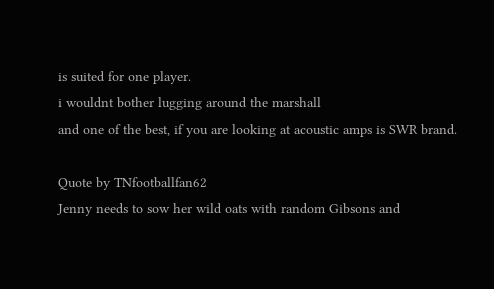is suited for one player.
i wouldnt bother lugging around the marshall
and one of the best, if you are looking at acoustic amps is SWR brand.

Quote by TNfootballfan62
Jenny needs to sow her wild oats with random Gibsons and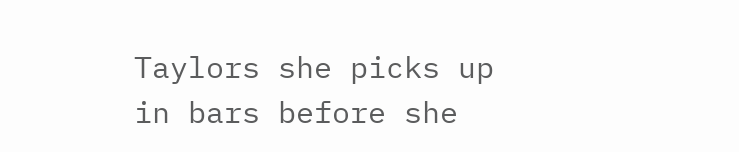Taylors she picks up in bars before she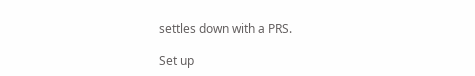settles down with a PRS.

Set up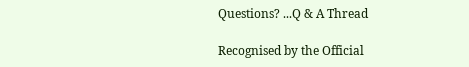Questions? ...Q & A Thread

Recognised by the Official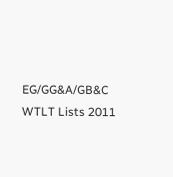EG/GG&A/GB&C WTLT Lists 2011